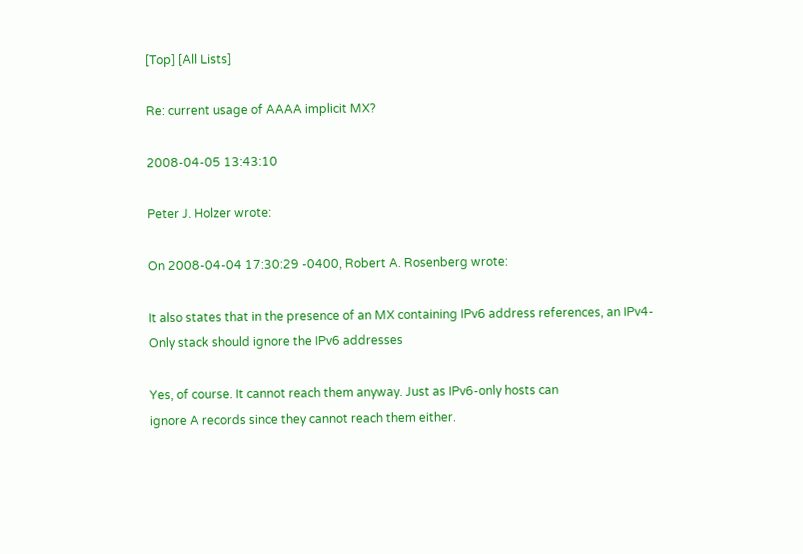[Top] [All Lists]

Re: current usage of AAAA implicit MX?

2008-04-05 13:43:10

Peter J. Holzer wrote:

On 2008-04-04 17:30:29 -0400, Robert A. Rosenberg wrote:

It also states that in the presence of an MX containing IPv6 address references, an IPv4-Only stack should ignore the IPv6 addresses

Yes, of course. It cannot reach them anyway. Just as IPv6-only hosts can
ignore A records since they cannot reach them either.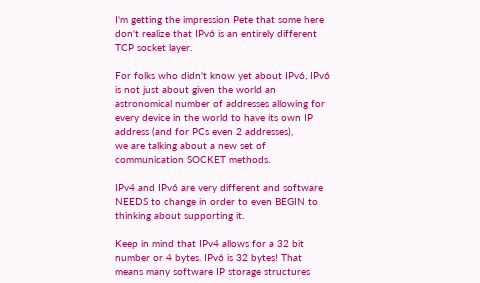I'm getting the impression Pete that some here don't realize that IPv6 is an entirely different TCP socket layer.

For folks who didn't know yet about IPv6, IPv6 is not just about given the world an astronomical number of addresses allowing for every device in the world to have its own IP address (and for PCs even 2 addresses),
we are talking about a new set of communication SOCKET methods.

IPv4 and IPv6 are very different and software NEEDS to change in order to even BEGIN to thinking about supporting it.

Keep in mind that IPv4 allows for a 32 bit number or 4 bytes. IPv6 is 32 bytes! That means many software IP storage structures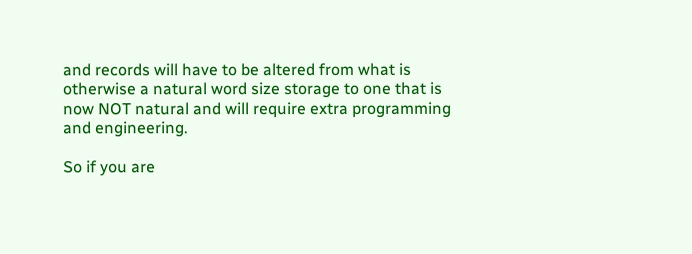and records will have to be altered from what is otherwise a natural word size storage to one that is now NOT natural and will require extra programming and engineering.

So if you are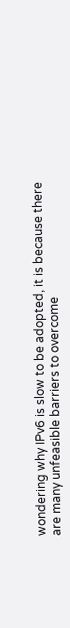wondering why IPv6 is slow to be adopted, it is because there are many unfeasible barriers to overcome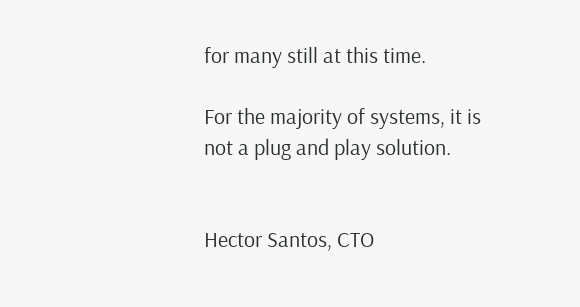for many still at this time.

For the majority of systems, it is not a plug and play solution.


Hector Santos, CTO